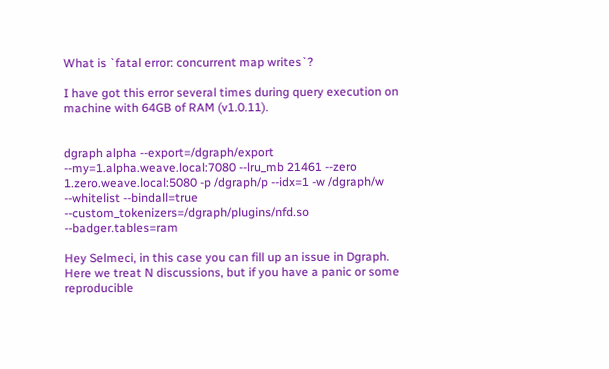What is `fatal error: concurrent map writes`?

I have got this error several times during query execution on machine with 64GB of RAM (v1.0.11).


dgraph alpha --export=/dgraph/export --my=1.alpha.weave.local:7080 --lru_mb 21461 --zero 1.zero.weave.local:5080 -p /dgraph/p --idx=1 -w /dgraph/w  --whitelist --bindall=true --custom_tokenizers=/dgraph/plugins/nfd.so --badger.tables=ram

Hey Selmeci, in this case you can fill up an issue in Dgraph. Here we treat N discussions, but if you have a panic or some reproducible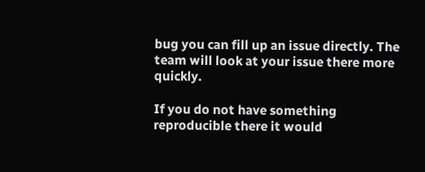bug you can fill up an issue directly. The team will look at your issue there more quickly.

If you do not have something reproducible there it would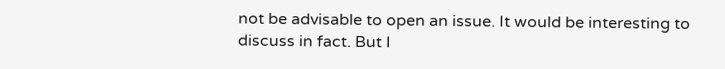not be advisable to open an issue. It would be interesting to discuss in fact. But I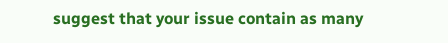suggest that your issue contain as many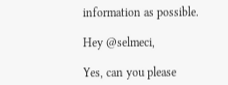information as possible.

Hey @selmeci,

Yes, can you please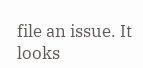file an issue. It looks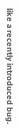like a recently introduced bug.